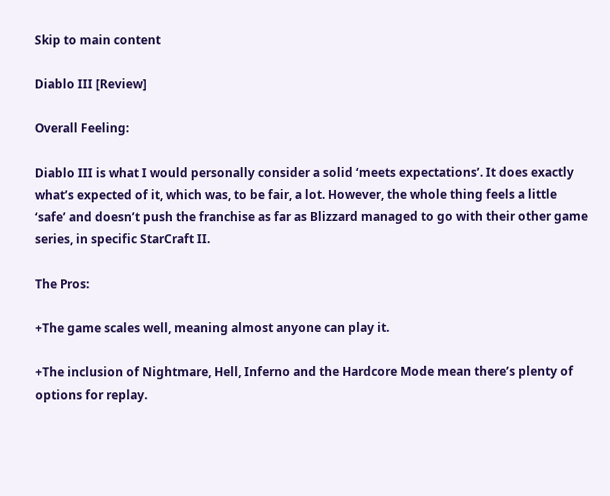Skip to main content

Diablo III [Review]

Overall Feeling:

Diablo III is what I would personally consider a solid ‘meets expectations’. It does exactly what’s expected of it, which was, to be fair, a lot. However, the whole thing feels a little ‘safe’ and doesn’t push the franchise as far as Blizzard managed to go with their other game series, in specific StarCraft II.

The Pros:

+The game scales well, meaning almost anyone can play it.

+The inclusion of Nightmare, Hell, Inferno and the Hardcore Mode mean there’s plenty of options for replay.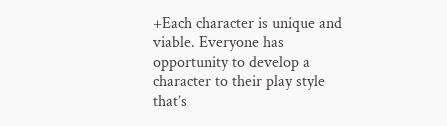+Each character is unique and viable. Everyone has opportunity to develop a character to their play style that’s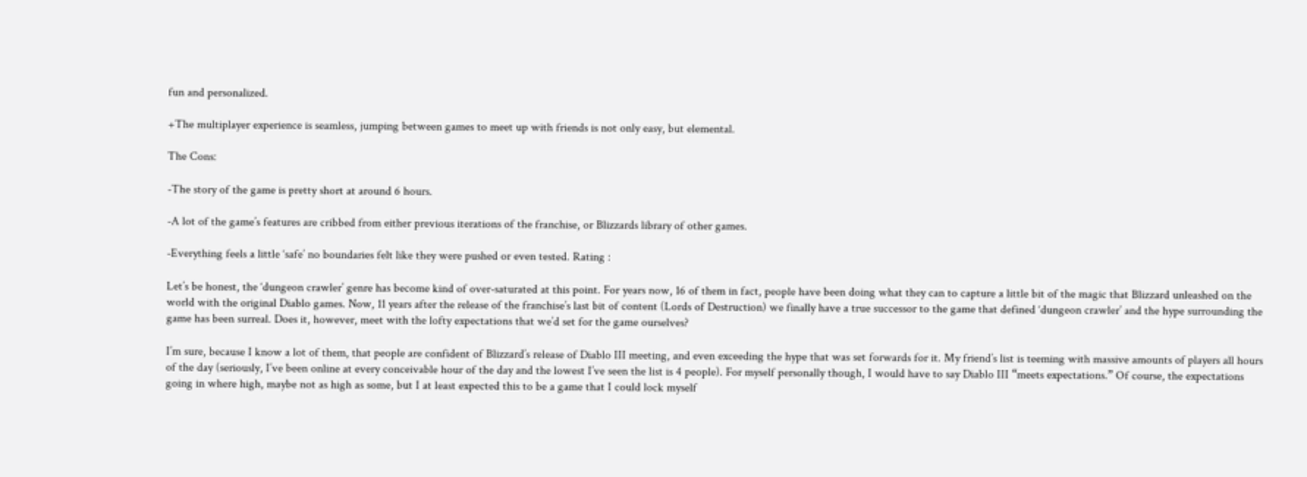fun and personalized.

+The multiplayer experience is seamless, jumping between games to meet up with friends is not only easy, but elemental.

The Cons:

-The story of the game is pretty short at around 6 hours.

-A lot of the game’s features are cribbed from either previous iterations of the franchise, or Blizzards library of other games.

-Everything feels a little ‘safe’ no boundaries felt like they were pushed or even tested. Rating :

Let’s be honest, the ‘dungeon crawler’ genre has become kind of over-saturated at this point. For years now, 16 of them in fact, people have been doing what they can to capture a little bit of the magic that Blizzard unleashed on the world with the original Diablo games. Now, 11 years after the release of the franchise’s last bit of content (Lords of Destruction) we finally have a true successor to the game that defined ‘dungeon crawler’ and the hype surrounding the game has been surreal. Does it, however, meet with the lofty expectations that we’d set for the game ourselves?

I’m sure, because I know a lot of them, that people are confident of Blizzard’s release of Diablo III meeting, and even exceeding the hype that was set forwards for it. My friend’s list is teeming with massive amounts of players all hours of the day (seriously, I’ve been online at every conceivable hour of the day and the lowest I’ve seen the list is 4 people). For myself personally though, I would have to say Diablo III “meets expectations.” Of course, the expectations going in where high, maybe not as high as some, but I at least expected this to be a game that I could lock myself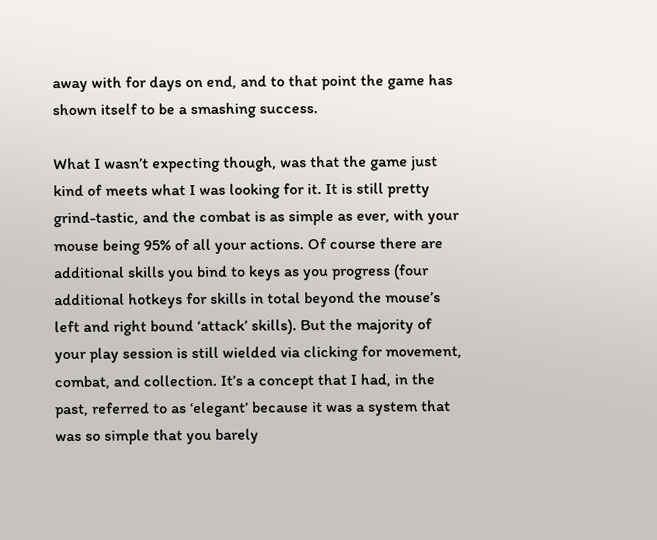away with for days on end, and to that point the game has shown itself to be a smashing success.

What I wasn’t expecting though, was that the game just kind of meets what I was looking for it. It is still pretty grind-tastic, and the combat is as simple as ever, with your mouse being 95% of all your actions. Of course there are additional skills you bind to keys as you progress (four additional hotkeys for skills in total beyond the mouse’s left and right bound ‘attack’ skills). But the majority of your play session is still wielded via clicking for movement, combat, and collection. It’s a concept that I had, in the past, referred to as ‘elegant’ because it was a system that was so simple that you barely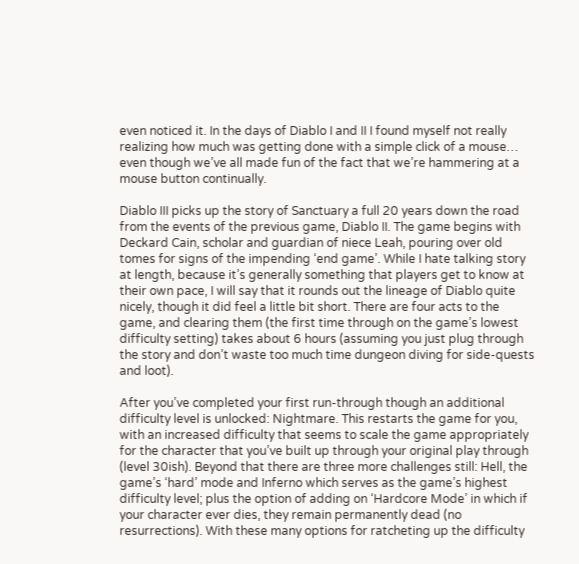even noticed it. In the days of Diablo I and II I found myself not really realizing how much was getting done with a simple click of a mouse… even though we’ve all made fun of the fact that we’re hammering at a mouse button continually.

Diablo III picks up the story of Sanctuary a full 20 years down the road from the events of the previous game, Diablo II. The game begins with Deckard Cain, scholar and guardian of niece Leah, pouring over old tomes for signs of the impending ‘end game’. While I hate talking story at length, because it’s generally something that players get to know at their own pace, I will say that it rounds out the lineage of Diablo quite nicely, though it did feel a little bit short. There are four acts to the game, and clearing them (the first time through on the game’s lowest difficulty setting) takes about 6 hours (assuming you just plug through the story and don’t waste too much time dungeon diving for side-quests and loot).

After you’ve completed your first run-through though an additional difficulty level is unlocked: Nightmare. This restarts the game for you, with an increased difficulty that seems to scale the game appropriately for the character that you’ve built up through your original play through (level 30ish). Beyond that there are three more challenges still: Hell, the game’s ‘hard’ mode and Inferno which serves as the game’s highest difficulty level; plus the option of adding on ‘Hardcore Mode’ in which if your character ever dies, they remain permanently dead (no resurrections). With these many options for ratcheting up the difficulty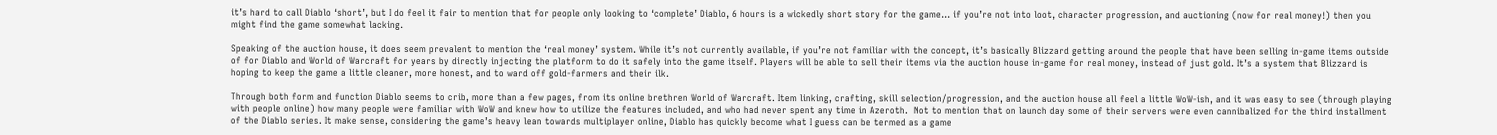it’s hard to call Diablo ‘short’, but I do feel it fair to mention that for people only looking to ‘complete’ Diablo, 6 hours is a wickedly short story for the game… if you’re not into loot, character progression, and auctioning (now for real money!) then you might find the game somewhat lacking.

Speaking of the auction house, it does seem prevalent to mention the ‘real money’ system. While it’s not currently available, if you’re not familiar with the concept, it’s basically Blizzard getting around the people that have been selling in-game items outside of for Diablo and World of Warcraft for years by directly injecting the platform to do it safely into the game itself. Players will be able to sell their items via the auction house in-game for real money, instead of just gold. It’s a system that Blizzard is hoping to keep the game a little cleaner, more honest, and to ward off gold-farmers and their ilk.

Through both form and function Diablo seems to crib, more than a few pages, from its online brethren World of Warcraft. Item linking, crafting, skill selection/progression, and the auction house all feel a little WoW-ish, and it was easy to see (through playing with people online) how many people were familiar with WoW and knew how to utilize the features included, and who had never spent any time in Azeroth.  Not to mention that on launch day some of their servers were even cannibalized for the third installment of the Diablo series. It make sense, considering the game’s heavy lean towards multiplayer online, Diablo has quickly become what I guess can be termed as a game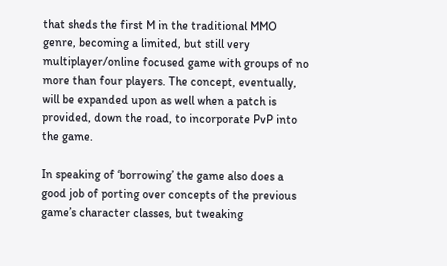that sheds the first M in the traditional MMO genre, becoming a limited, but still very multiplayer/online focused game with groups of no more than four players. The concept, eventually, will be expanded upon as well when a patch is provided, down the road, to incorporate PvP into the game.

In speaking of ‘borrowing’ the game also does a good job of porting over concepts of the previous game’s character classes, but tweaking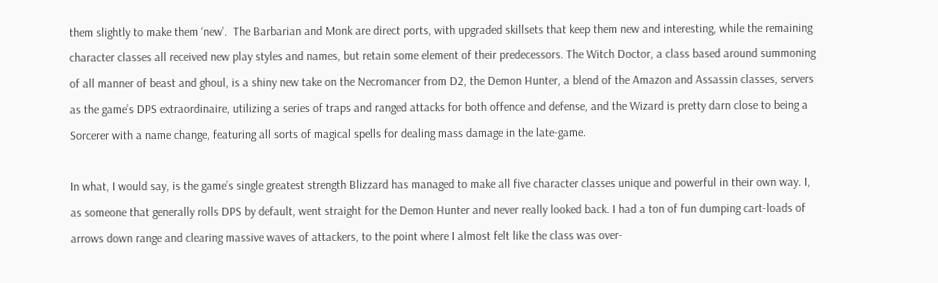them slightly to make them ‘new’.  The Barbarian and Monk are direct ports, with upgraded skillsets that keep them new and interesting, while the remaining character classes all received new play styles and names, but retain some element of their predecessors. The Witch Doctor, a class based around summoning of all manner of beast and ghoul, is a shiny new take on the Necromancer from D2, the Demon Hunter, a blend of the Amazon and Assassin classes, servers as the game’s DPS extraordinaire, utilizing a series of traps and ranged attacks for both offence and defense, and the Wizard is pretty darn close to being a Sorcerer with a name change, featuring all sorts of magical spells for dealing mass damage in the late-game.

In what, I would say, is the game’s single greatest strength Blizzard has managed to make all five character classes unique and powerful in their own way. I, as someone that generally rolls DPS by default, went straight for the Demon Hunter and never really looked back. I had a ton of fun dumping cart-loads of arrows down range and clearing massive waves of attackers, to the point where I almost felt like the class was over-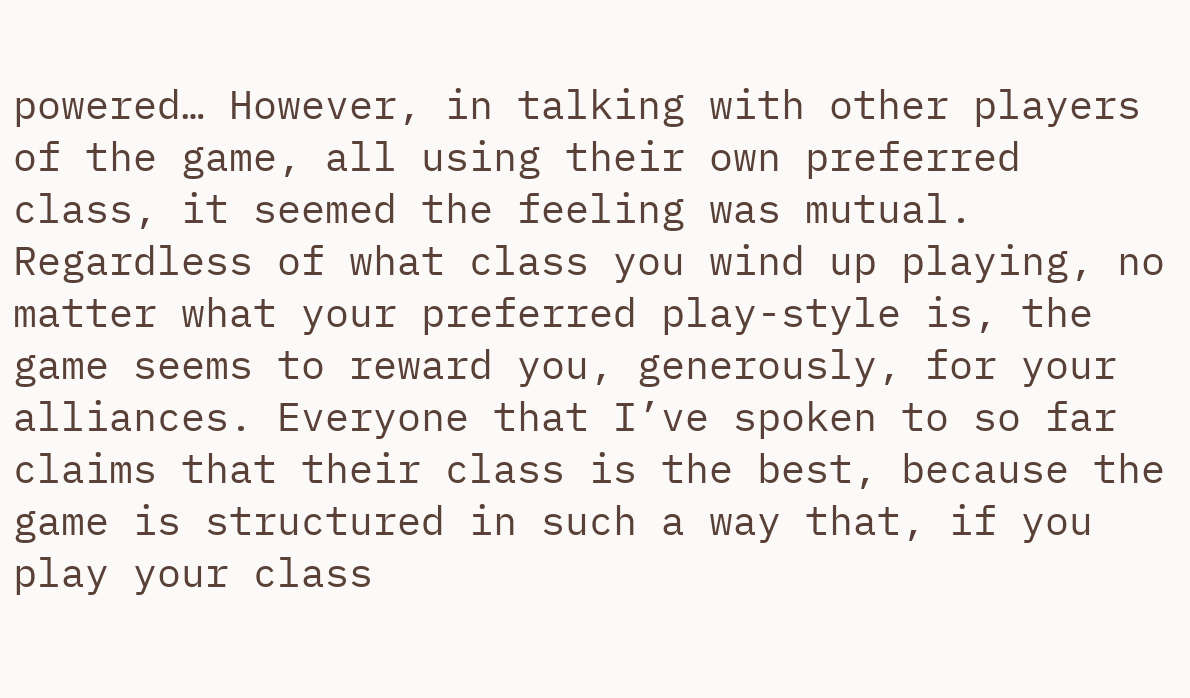powered… However, in talking with other players of the game, all using their own preferred class, it seemed the feeling was mutual. Regardless of what class you wind up playing, no matter what your preferred play-style is, the game seems to reward you, generously, for your alliances. Everyone that I’ve spoken to so far claims that their class is the best, because the game is structured in such a way that, if you play your class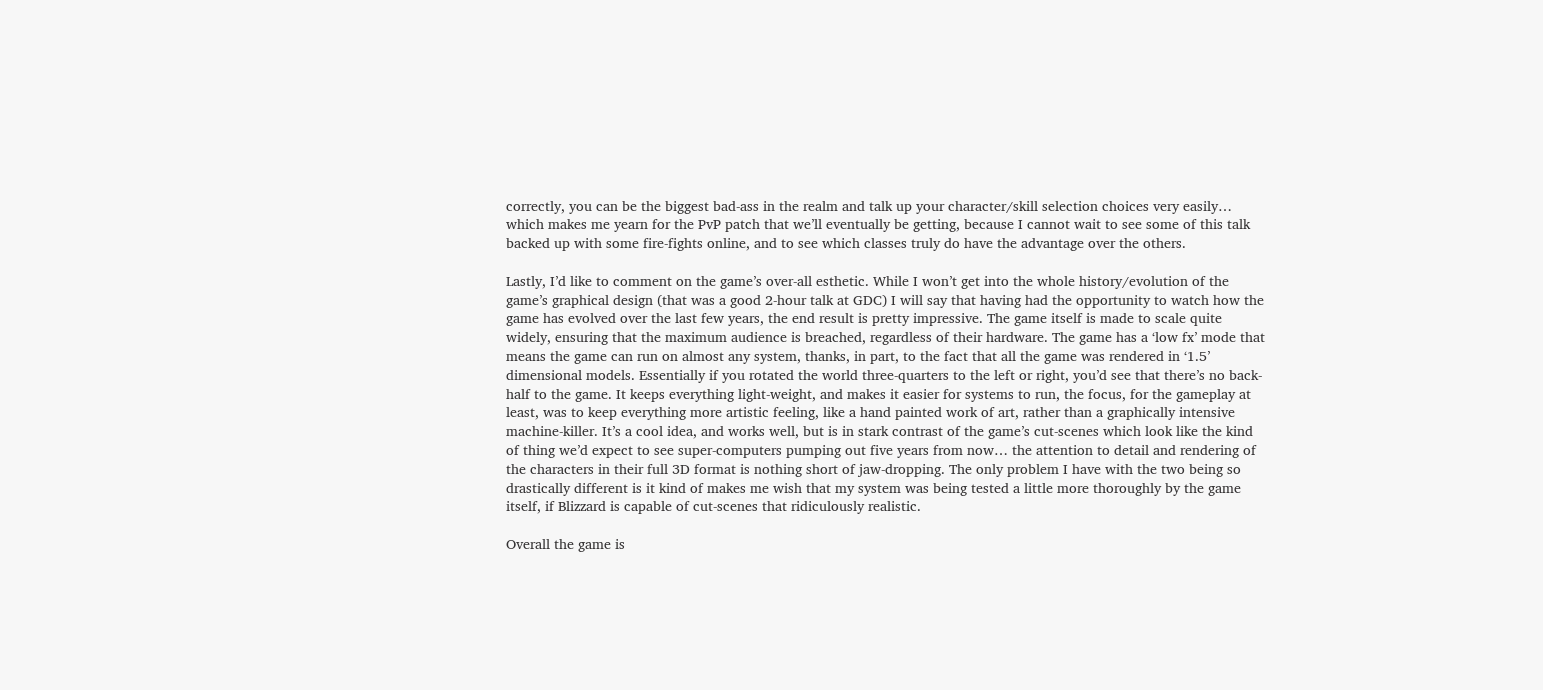correctly, you can be the biggest bad-ass in the realm and talk up your character/skill selection choices very easily… which makes me yearn for the PvP patch that we’ll eventually be getting, because I cannot wait to see some of this talk backed up with some fire-fights online, and to see which classes truly do have the advantage over the others.

Lastly, I’d like to comment on the game’s over-all esthetic. While I won’t get into the whole history/evolution of the game’s graphical design (that was a good 2-hour talk at GDC) I will say that having had the opportunity to watch how the game has evolved over the last few years, the end result is pretty impressive. The game itself is made to scale quite widely, ensuring that the maximum audience is breached, regardless of their hardware. The game has a ‘low fx’ mode that means the game can run on almost any system, thanks, in part, to the fact that all the game was rendered in ‘1.5’ dimensional models. Essentially if you rotated the world three-quarters to the left or right, you’d see that there’s no back-half to the game. It keeps everything light-weight, and makes it easier for systems to run, the focus, for the gameplay at least, was to keep everything more artistic feeling, like a hand painted work of art, rather than a graphically intensive machine-killer. It’s a cool idea, and works well, but is in stark contrast of the game’s cut-scenes which look like the kind of thing we’d expect to see super-computers pumping out five years from now… the attention to detail and rendering of the characters in their full 3D format is nothing short of jaw-dropping. The only problem I have with the two being so drastically different is it kind of makes me wish that my system was being tested a little more thoroughly by the game itself, if Blizzard is capable of cut-scenes that ridiculously realistic.

Overall the game is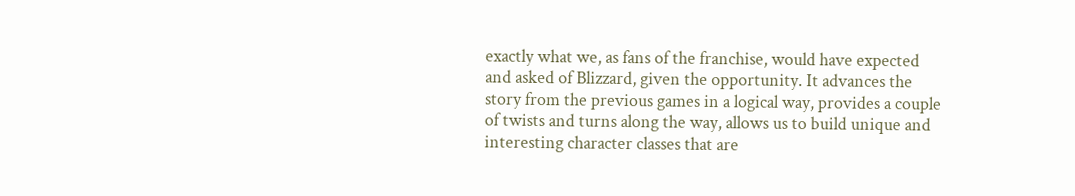exactly what we, as fans of the franchise, would have expected and asked of Blizzard, given the opportunity. It advances the story from the previous games in a logical way, provides a couple of twists and turns along the way, allows us to build unique and interesting character classes that are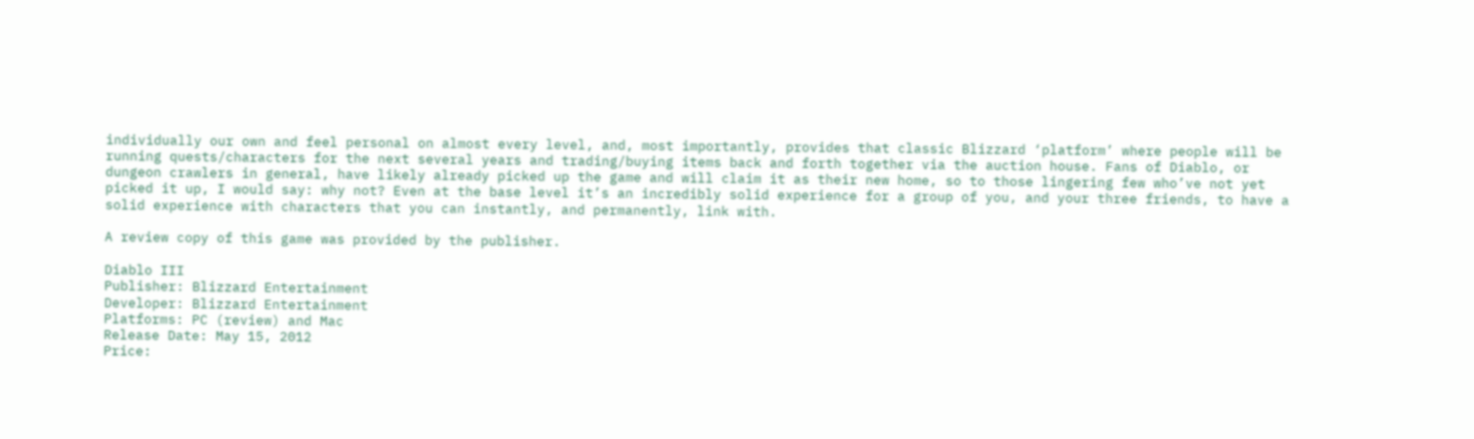individually our own and feel personal on almost every level, and, most importantly, provides that classic Blizzard ‘platform’ where people will be running quests/characters for the next several years and trading/buying items back and forth together via the auction house. Fans of Diablo, or dungeon crawlers in general, have likely already picked up the game and will claim it as their new home, so to those lingering few who’ve not yet picked it up, I would say: why not? Even at the base level it’s an incredibly solid experience for a group of you, and your three friends, to have a solid experience with characters that you can instantly, and permanently, link with.

A review copy of this game was provided by the publisher.

Diablo III
Publisher: Blizzard Entertainment
Developer: Blizzard Entertainment
Platforms: PC (review) and Mac
Release Date: May 15, 2012
Price: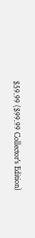$59.99 ($99.99 Collector's Edition)